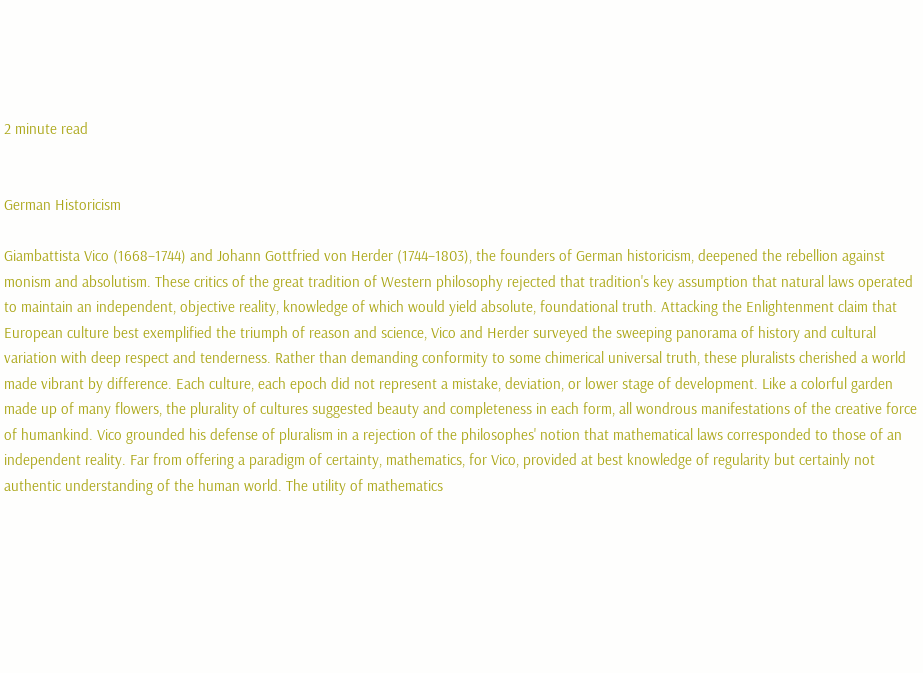2 minute read


German Historicism

Giambattista Vico (1668–1744) and Johann Gottfried von Herder (1744–1803), the founders of German historicism, deepened the rebellion against monism and absolutism. These critics of the great tradition of Western philosophy rejected that tradition's key assumption that natural laws operated to maintain an independent, objective reality, knowledge of which would yield absolute, foundational truth. Attacking the Enlightenment claim that European culture best exemplified the triumph of reason and science, Vico and Herder surveyed the sweeping panorama of history and cultural variation with deep respect and tenderness. Rather than demanding conformity to some chimerical universal truth, these pluralists cherished a world made vibrant by difference. Each culture, each epoch did not represent a mistake, deviation, or lower stage of development. Like a colorful garden made up of many flowers, the plurality of cultures suggested beauty and completeness in each form, all wondrous manifestations of the creative force of humankind. Vico grounded his defense of pluralism in a rejection of the philosophes' notion that mathematical laws corresponded to those of an independent reality. Far from offering a paradigm of certainty, mathematics, for Vico, provided at best knowledge of regularity but certainly not authentic understanding of the human world. The utility of mathematics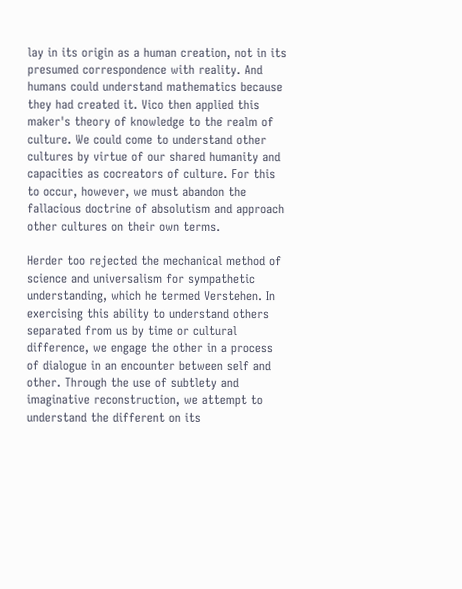lay in its origin as a human creation, not in its presumed correspondence with reality. And humans could understand mathematics because they had created it. Vico then applied this maker's theory of knowledge to the realm of culture. We could come to understand other cultures by virtue of our shared humanity and capacities as cocreators of culture. For this to occur, however, we must abandon the fallacious doctrine of absolutism and approach other cultures on their own terms.

Herder too rejected the mechanical method of science and universalism for sympathetic understanding, which he termed Verstehen. In exercising this ability to understand others separated from us by time or cultural difference, we engage the other in a process of dialogue in an encounter between self and other. Through the use of subtlety and imaginative reconstruction, we attempt to understand the different on its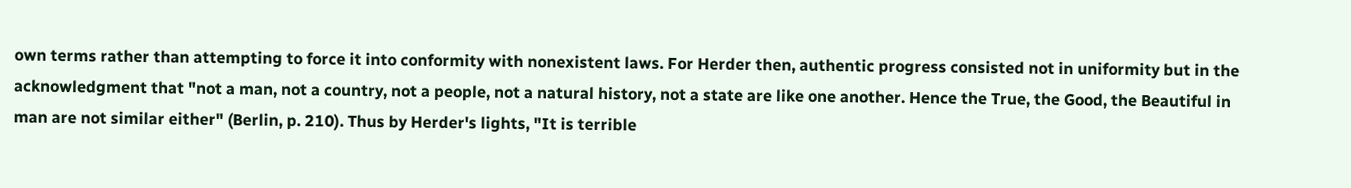own terms rather than attempting to force it into conformity with nonexistent laws. For Herder then, authentic progress consisted not in uniformity but in the acknowledgment that "not a man, not a country, not a people, not a natural history, not a state are like one another. Hence the True, the Good, the Beautiful in man are not similar either" (Berlin, p. 210). Thus by Herder's lights, "It is terrible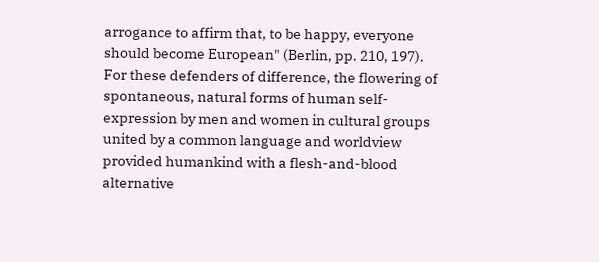arrogance to affirm that, to be happy, everyone should become European" (Berlin, pp. 210, 197). For these defenders of difference, the flowering of spontaneous, natural forms of human self-expression by men and women in cultural groups united by a common language and worldview provided humankind with a flesh-and-blood alternative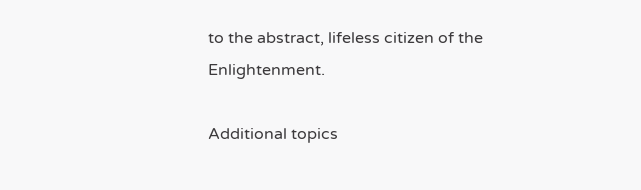to the abstract, lifeless citizen of the Enlightenment.

Additional topics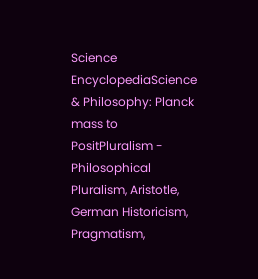Science EncyclopediaScience & Philosophy: Planck mass to PositPluralism - Philosophical Pluralism, Aristotle, German Historicism, Pragmatism,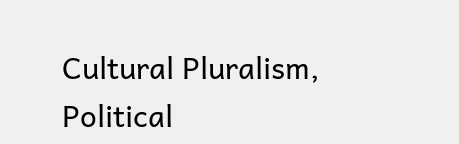Cultural Pluralism, Political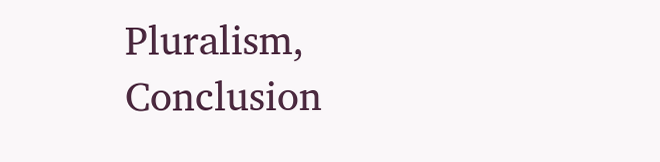Pluralism, Conclusion